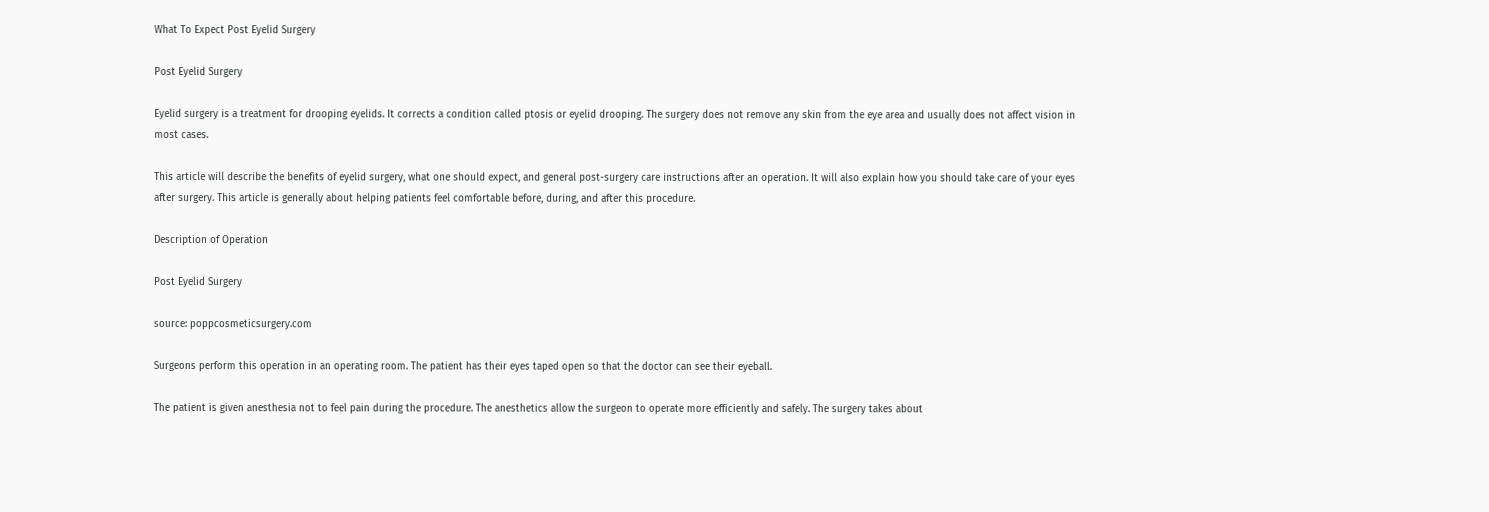What To Expect Post Eyelid Surgery

Post Eyelid Surgery

Eyelid surgery is a treatment for drooping eyelids. It corrects a condition called ptosis or eyelid drooping. The surgery does not remove any skin from the eye area and usually does not affect vision in most cases.

This article will describe the benefits of eyelid surgery, what one should expect, and general post-surgery care instructions after an operation. It will also explain how you should take care of your eyes after surgery. This article is generally about helping patients feel comfortable before, during, and after this procedure.

Description of Operation

Post Eyelid Surgery

source: poppcosmeticsurgery.com

Surgeons perform this operation in an operating room. The patient has their eyes taped open so that the doctor can see their eyeball.

The patient is given anesthesia not to feel pain during the procedure. The anesthetics allow the surgeon to operate more efficiently and safely. The surgery takes about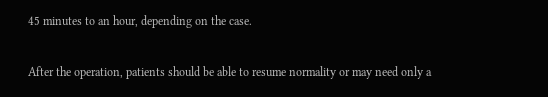45 minutes to an hour, depending on the case.

After the operation, patients should be able to resume normality or may need only a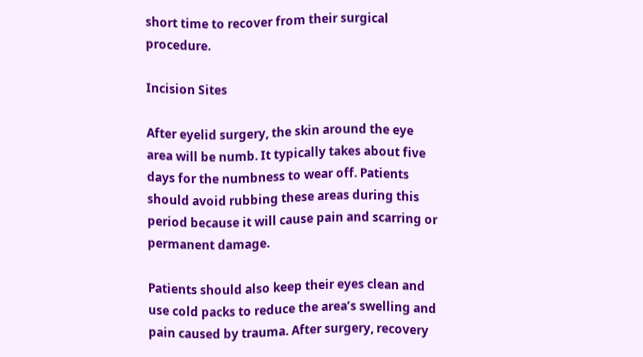short time to recover from their surgical procedure.

Incision Sites

After eyelid surgery, the skin around the eye area will be numb. It typically takes about five days for the numbness to wear off. Patients should avoid rubbing these areas during this period because it will cause pain and scarring or permanent damage.

Patients should also keep their eyes clean and use cold packs to reduce the area’s swelling and pain caused by trauma. After surgery, recovery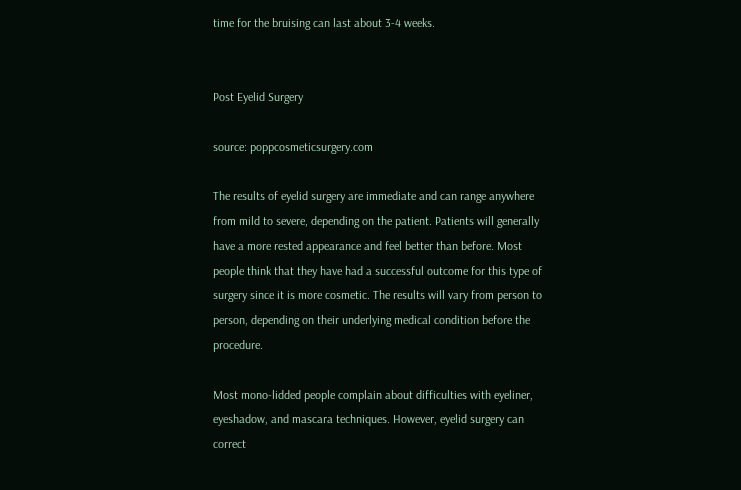time for the bruising can last about 3-4 weeks.


Post Eyelid Surgery

source: poppcosmeticsurgery.com

The results of eyelid surgery are immediate and can range anywhere from mild to severe, depending on the patient. Patients will generally have a more rested appearance and feel better than before. Most people think that they have had a successful outcome for this type of surgery since it is more cosmetic. The results will vary from person to person, depending on their underlying medical condition before the procedure.

Most mono-lidded people complain about difficulties with eyeliner, eyeshadow, and mascara techniques. However, eyelid surgery can correct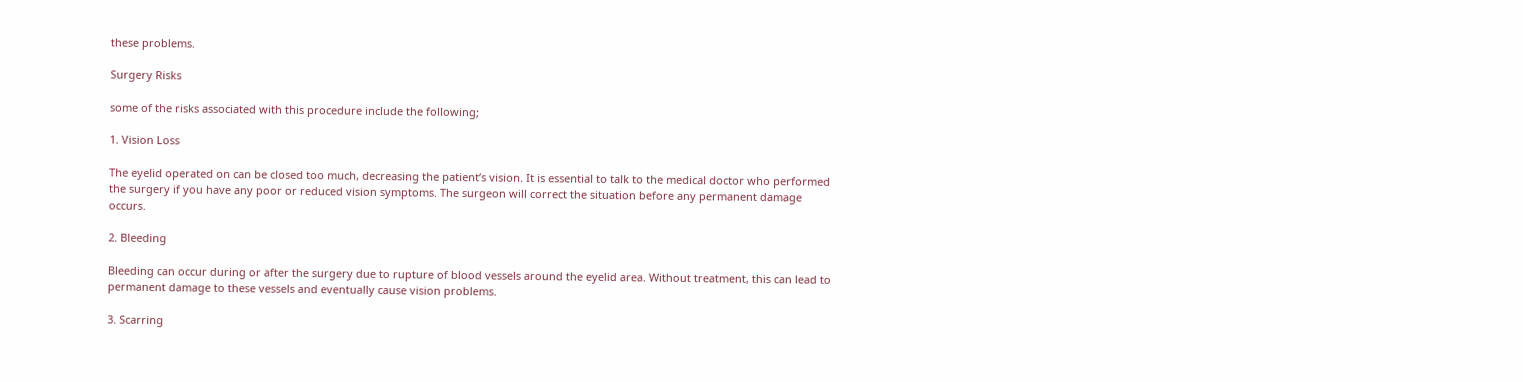these problems.

Surgery Risks

some of the risks associated with this procedure include the following;

1. Vision Loss

The eyelid operated on can be closed too much, decreasing the patient’s vision. It is essential to talk to the medical doctor who performed the surgery if you have any poor or reduced vision symptoms. The surgeon will correct the situation before any permanent damage occurs.

2. Bleeding

Bleeding can occur during or after the surgery due to rupture of blood vessels around the eyelid area. Without treatment, this can lead to permanent damage to these vessels and eventually cause vision problems.

3. Scarring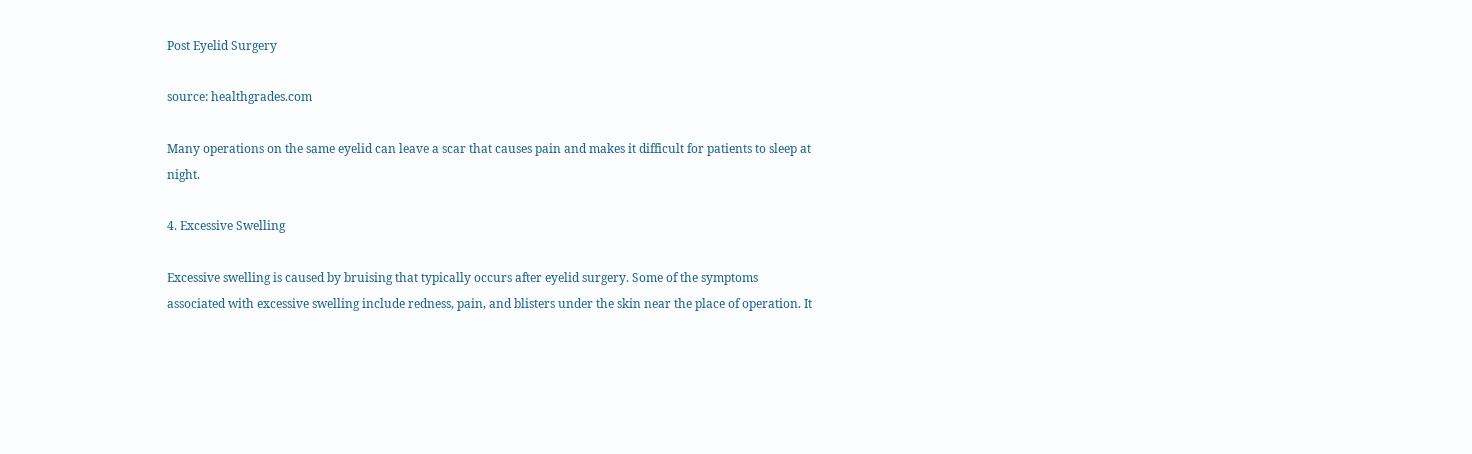Post Eyelid Surgery

source: healthgrades.com

Many operations on the same eyelid can leave a scar that causes pain and makes it difficult for patients to sleep at night.

4. Excessive Swelling

Excessive swelling is caused by bruising that typically occurs after eyelid surgery. Some of the symptoms associated with excessive swelling include redness, pain, and blisters under the skin near the place of operation. It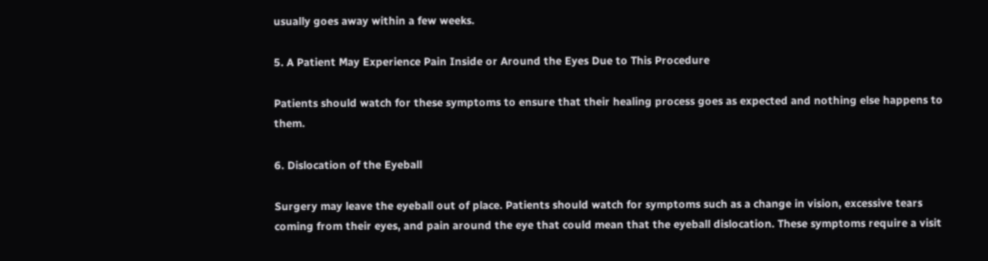usually goes away within a few weeks.

5. A Patient May Experience Pain Inside or Around the Eyes Due to This Procedure

Patients should watch for these symptoms to ensure that their healing process goes as expected and nothing else happens to them.

6. Dislocation of the Eyeball

Surgery may leave the eyeball out of place. Patients should watch for symptoms such as a change in vision, excessive tears coming from their eyes, and pain around the eye that could mean that the eyeball dislocation. These symptoms require a visit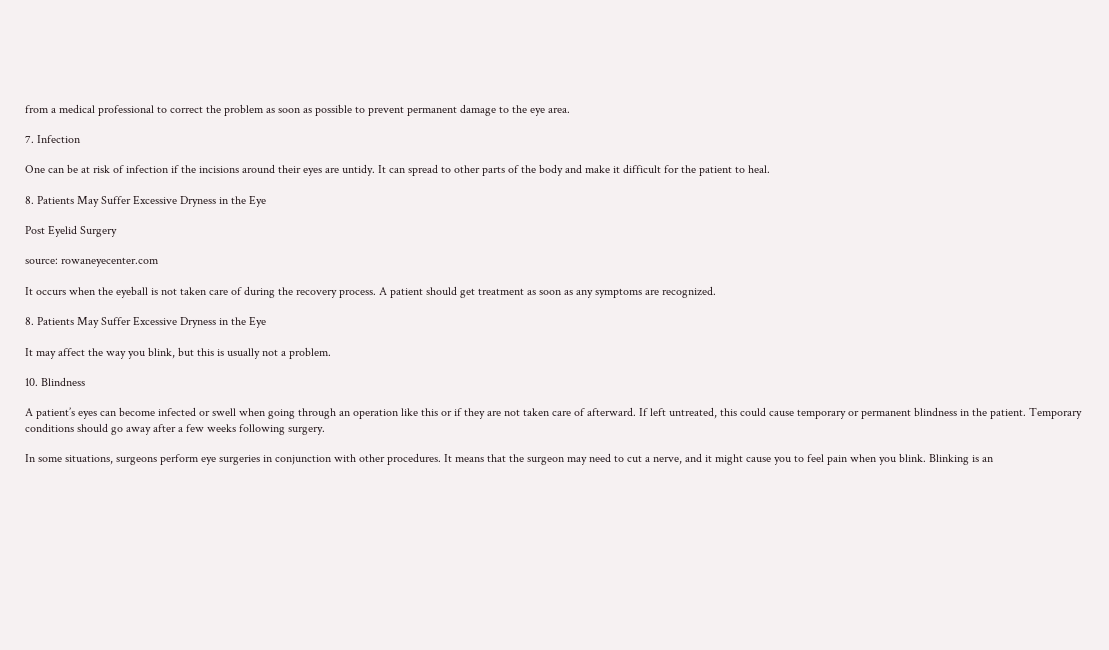from a medical professional to correct the problem as soon as possible to prevent permanent damage to the eye area.

7. Infection

One can be at risk of infection if the incisions around their eyes are untidy. It can spread to other parts of the body and make it difficult for the patient to heal.

8. Patients May Suffer Excessive Dryness in the Eye

Post Eyelid Surgery

source: rowaneyecenter.com

It occurs when the eyeball is not taken care of during the recovery process. A patient should get treatment as soon as any symptoms are recognized.

8. Patients May Suffer Excessive Dryness in the Eye

It may affect the way you blink, but this is usually not a problem.

10. Blindness

A patient’s eyes can become infected or swell when going through an operation like this or if they are not taken care of afterward. If left untreated, this could cause temporary or permanent blindness in the patient. Temporary conditions should go away after a few weeks following surgery.

In some situations, surgeons perform eye surgeries in conjunction with other procedures. It means that the surgeon may need to cut a nerve, and it might cause you to feel pain when you blink. Blinking is an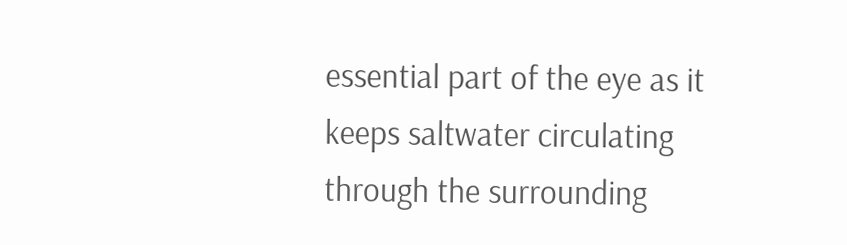essential part of the eye as it keeps saltwater circulating through the surrounding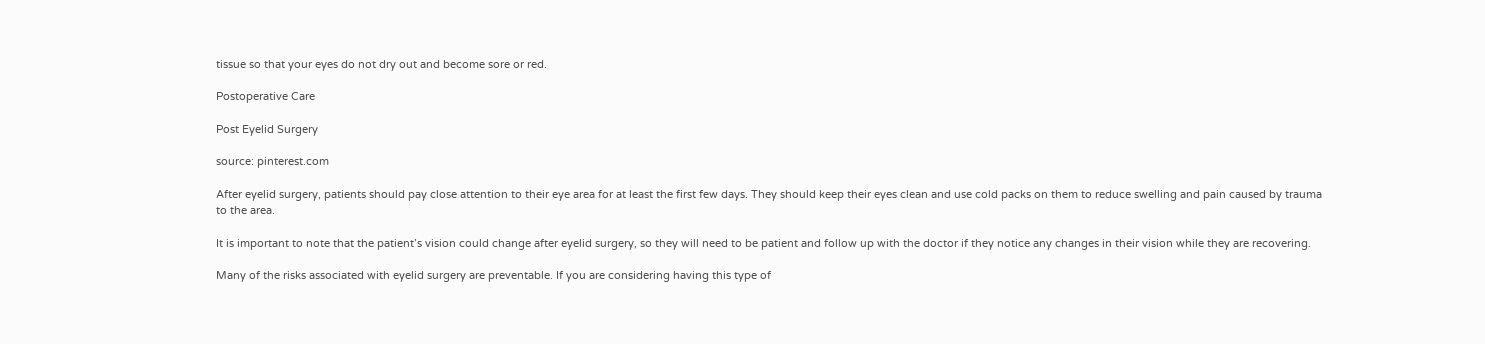tissue so that your eyes do not dry out and become sore or red.

Postoperative Care

Post Eyelid Surgery

source: pinterest.com

After eyelid surgery, patients should pay close attention to their eye area for at least the first few days. They should keep their eyes clean and use cold packs on them to reduce swelling and pain caused by trauma to the area.

It is important to note that the patient’s vision could change after eyelid surgery, so they will need to be patient and follow up with the doctor if they notice any changes in their vision while they are recovering.

Many of the risks associated with eyelid surgery are preventable. If you are considering having this type of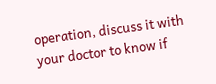operation, discuss it with your doctor to know if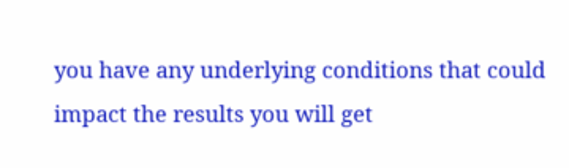you have any underlying conditions that could impact the results you will get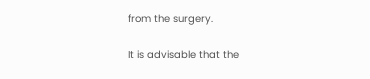from the surgery.

It is advisable that the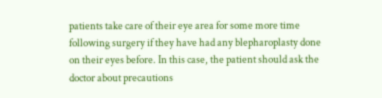patients take care of their eye area for some more time following surgery if they have had any blepharoplasty done on their eyes before. In this case, the patient should ask the doctor about precautions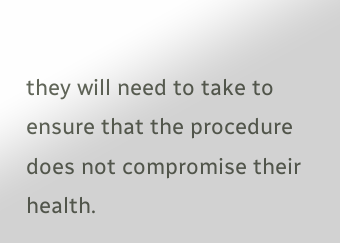they will need to take to ensure that the procedure does not compromise their health.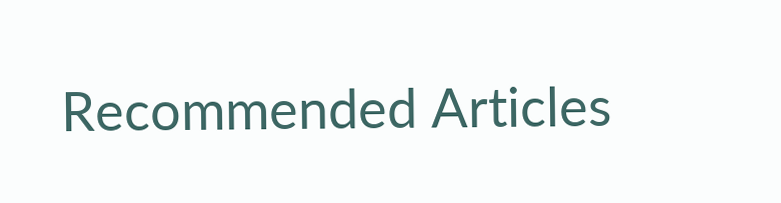Recommended Articles